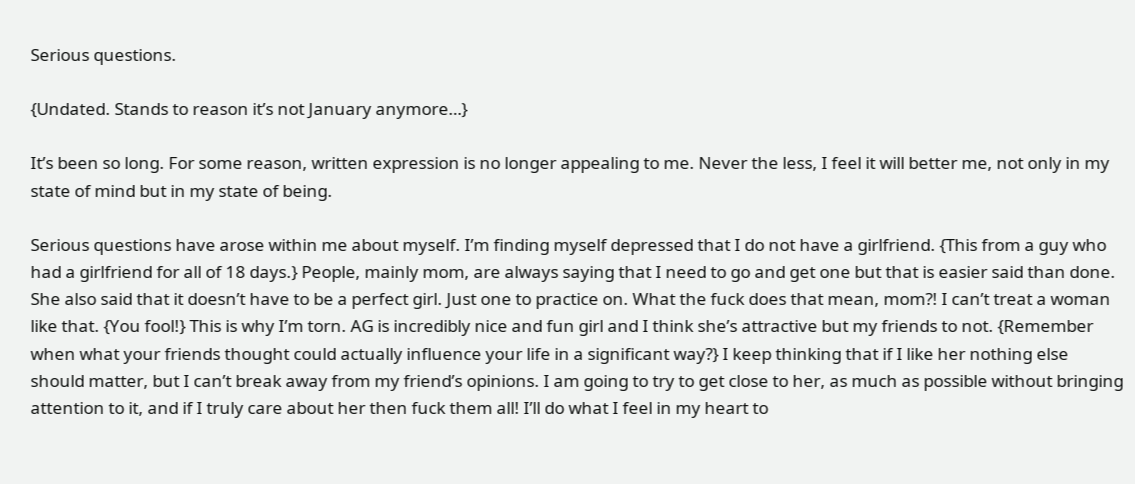Serious questions.

{Undated. Stands to reason it’s not January anymore…}

It’s been so long. For some reason, written expression is no longer appealing to me. Never the less, I feel it will better me, not only in my state of mind but in my state of being.

Serious questions have arose within me about myself. I’m finding myself depressed that I do not have a girlfriend. {This from a guy who had a girlfriend for all of 18 days.} People, mainly mom, are always saying that I need to go and get one but that is easier said than done. She also said that it doesn’t have to be a perfect girl. Just one to practice on. What the fuck does that mean, mom?! I can’t treat a woman like that. {You fool!} This is why I’m torn. AG is incredibly nice and fun girl and I think she’s attractive but my friends to not. {Remember when what your friends thought could actually influence your life in a significant way?} I keep thinking that if I like her nothing else should matter, but I can’t break away from my friend’s opinions. I am going to try to get close to her, as much as possible without bringing attention to it, and if I truly care about her then fuck them all! I’ll do what I feel in my heart to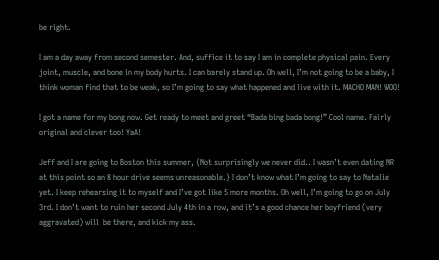be right.

I am a day away from second semester. And, suffice it to say I am in complete physical pain. Every joint, muscle, and bone in my body hurts. I can barely stand up. Oh well, I’m not going to be a baby, I think woman find that to be weak, so I’m going to say what happened and live with it. MACHO MAN! WOO!

I got a name for my bong now. Get ready to meet and greet “Bada bing bada bong!” Cool name. Fairly original and clever too! YaA!

Jeff and I are going to Boston this summer, {Not surprisingly we never did.. I wasn’t even dating NR at this point so an 8 hour drive seems unreasonable.} I don’t know what I’m going to say to Natalie yet. I keep rehearsing it to myself and I’ve got like 5 more months. Oh well, I’m going to go on July 3rd. I don’t want to ruin her second July 4th in a row, and it’s a good chance her boyfriend (very aggravated) will  be there, and kick my ass.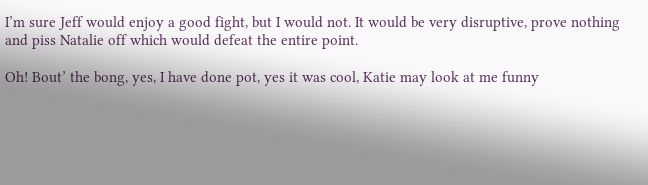I’m sure Jeff would enjoy a good fight, but I would not. It would be very disruptive, prove nothing and piss Natalie off which would defeat the entire point.

Oh! Bout’ the bong, yes, I have done pot, yes it was cool, Katie may look at me funny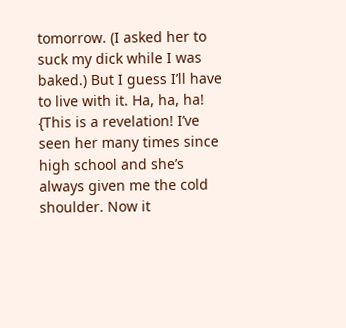tomorrow. (I asked her to suck my dick while I was baked.) But I guess I’ll have to live with it. Ha, ha, ha! {This is a revelation! I’ve seen her many times since high school and she’s always given me the cold shoulder. Now it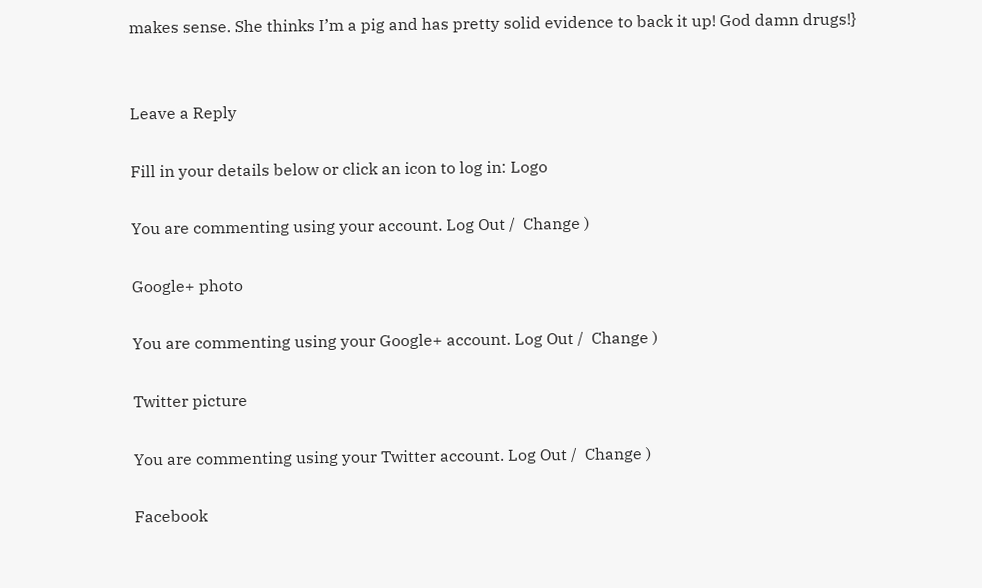makes sense. She thinks I’m a pig and has pretty solid evidence to back it up! God damn drugs!}


Leave a Reply

Fill in your details below or click an icon to log in: Logo

You are commenting using your account. Log Out /  Change )

Google+ photo

You are commenting using your Google+ account. Log Out /  Change )

Twitter picture

You are commenting using your Twitter account. Log Out /  Change )

Facebook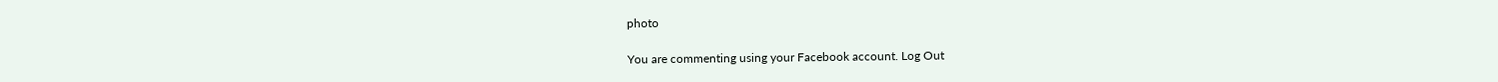photo

You are commenting using your Facebook account. Log Out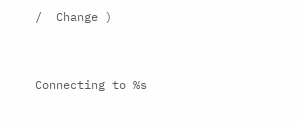/  Change )


Connecting to %s